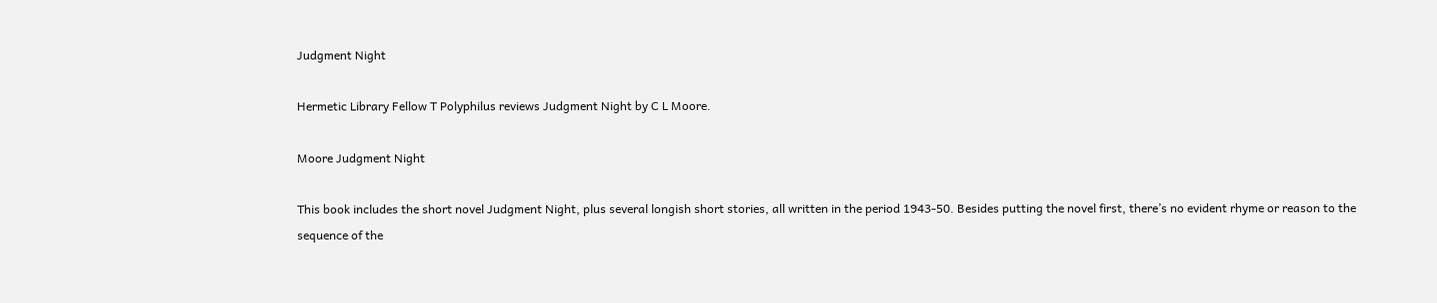Judgment Night

Hermetic Library Fellow T Polyphilus reviews Judgment Night by C L Moore.

Moore Judgment Night

This book includes the short novel Judgment Night, plus several longish short stories, all written in the period 1943-50. Besides putting the novel first, there’s no evident rhyme or reason to the sequence of the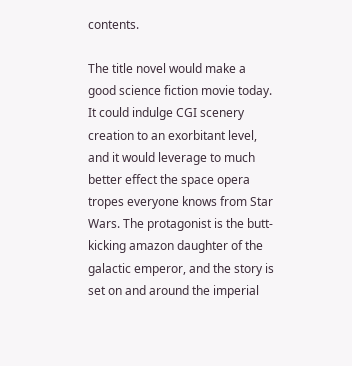contents.

The title novel would make a good science fiction movie today. It could indulge CGI scenery creation to an exorbitant level, and it would leverage to much better effect the space opera tropes everyone knows from Star Wars. The protagonist is the butt-kicking amazon daughter of the galactic emperor, and the story is set on and around the imperial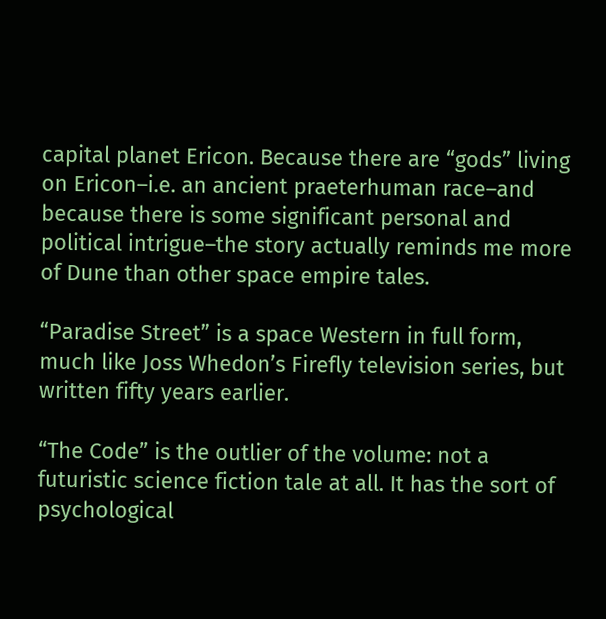capital planet Ericon. Because there are “gods” living on Ericon–i.e. an ancient praeterhuman race–and because there is some significant personal and political intrigue–the story actually reminds me more of Dune than other space empire tales.

“Paradise Street” is a space Western in full form, much like Joss Whedon’s Firefly television series, but written fifty years earlier.

“The Code” is the outlier of the volume: not a futuristic science fiction tale at all. It has the sort of psychological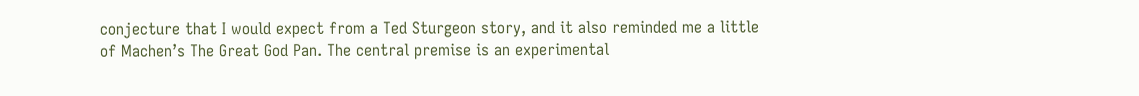conjecture that I would expect from a Ted Sturgeon story, and it also reminded me a little of Machen’s The Great God Pan. The central premise is an experimental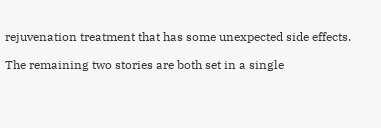rejuvenation treatment that has some unexpected side effects.

The remaining two stories are both set in a single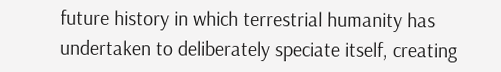future history in which terrestrial humanity has undertaken to deliberately speciate itself, creating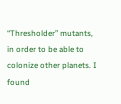“Thresholder” mutants, in order to be able to colonize other planets. I found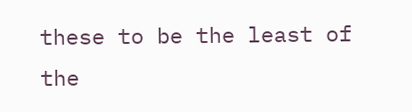these to be the least of the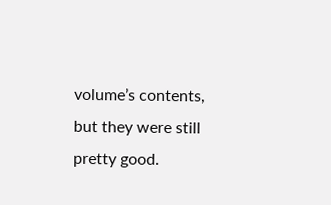volume’s contents, but they were still pretty good.